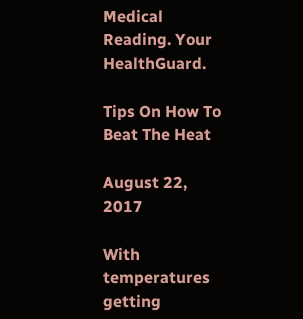Medical Reading. Your HealthGuard.

Tips On How To Beat The Heat

August 22, 2017

With temperatures getting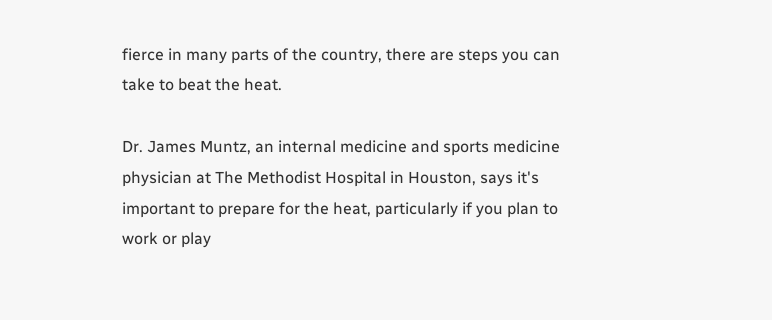fierce in many parts of the country, there are steps you can take to beat the heat.

Dr. James Muntz, an internal medicine and sports medicine physician at The Methodist Hospital in Houston, says it's important to prepare for the heat, particularly if you plan to work or play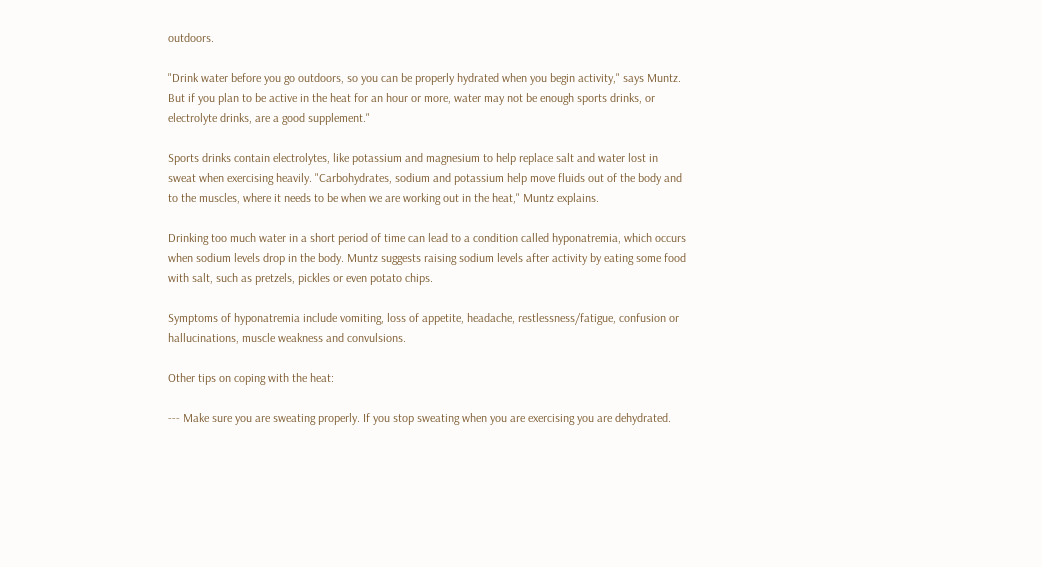outdoors.

"Drink water before you go outdoors, so you can be properly hydrated when you begin activity," says Muntz. But if you plan to be active in the heat for an hour or more, water may not be enough sports drinks, or electrolyte drinks, are a good supplement."

Sports drinks contain electrolytes, like potassium and magnesium to help replace salt and water lost in sweat when exercising heavily. "Carbohydrates, sodium and potassium help move fluids out of the body and to the muscles, where it needs to be when we are working out in the heat," Muntz explains.

Drinking too much water in a short period of time can lead to a condition called hyponatremia, which occurs when sodium levels drop in the body. Muntz suggests raising sodium levels after activity by eating some food with salt, such as pretzels, pickles or even potato chips.

Symptoms of hyponatremia include vomiting, loss of appetite, headache, restlessness/fatigue, confusion or hallucinations, muscle weakness and convulsions.

Other tips on coping with the heat:

--- Make sure you are sweating properly. If you stop sweating when you are exercising you are dehydrated.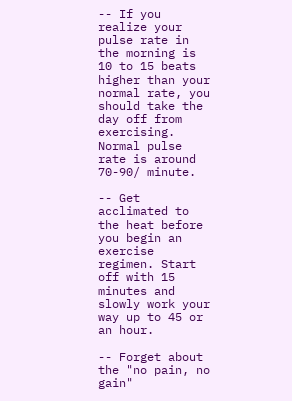-- If you realize your pulse rate in the morning is 10 to 15 beats higher than your normal rate, you should take the day off from exercising. Normal pulse rate is around 70-90/ minute.

-- Get acclimated to the heat before you begin an exercise regimen. Start off with 15 minutes and slowly work your way up to 45 or an hour.

-- Forget about the "no pain, no gain"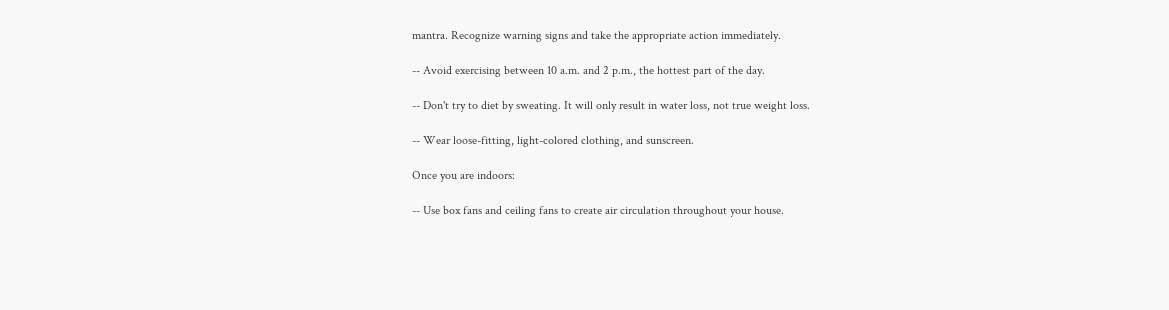mantra. Recognize warning signs and take the appropriate action immediately.

-- Avoid exercising between 10 a.m. and 2 p.m., the hottest part of the day.

-- Don't try to diet by sweating. It will only result in water loss, not true weight loss.

-- Wear loose-fitting, light-colored clothing, and sunscreen.

Once you are indoors:

-- Use box fans and ceiling fans to create air circulation throughout your house.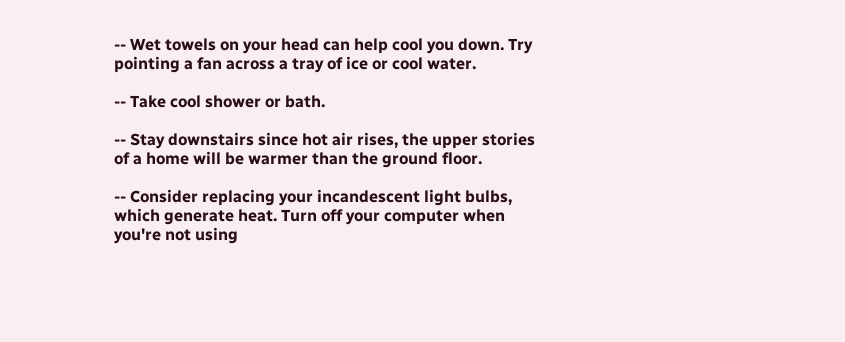-- Wet towels on your head can help cool you down. Try pointing a fan across a tray of ice or cool water.

-- Take cool shower or bath.

-- Stay downstairs since hot air rises, the upper stories of a home will be warmer than the ground floor.

-- Consider replacing your incandescent light bulbs, which generate heat. Turn off your computer when you're not using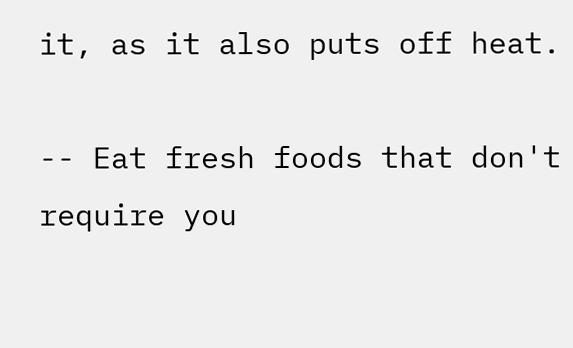it, as it also puts off heat.

-- Eat fresh foods that don't require you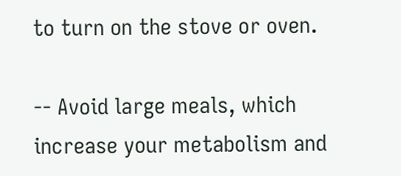to turn on the stove or oven.

-- Avoid large meals, which increase your metabolism and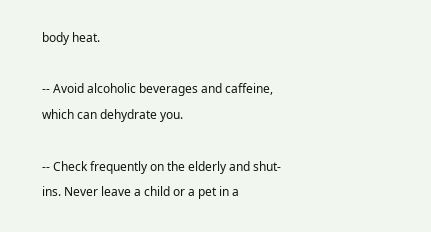body heat.

-- Avoid alcoholic beverages and caffeine, which can dehydrate you.

-- Check frequently on the elderly and shut-ins. Never leave a child or a pet in a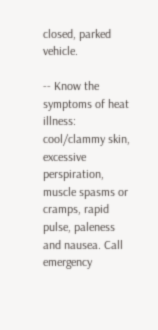closed, parked vehicle.

-- Know the symptoms of heat illness: cool/clammy skin, excessive perspiration, muscle spasms or cramps, rapid pulse, paleness and nausea. Call emergency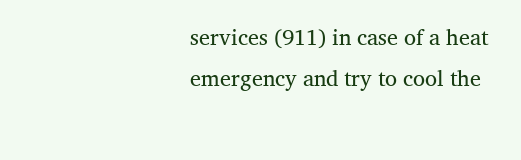services (911) in case of a heat emergency and try to cool the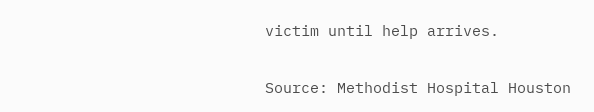victim until help arrives.

Source: Methodist Hospital Houston